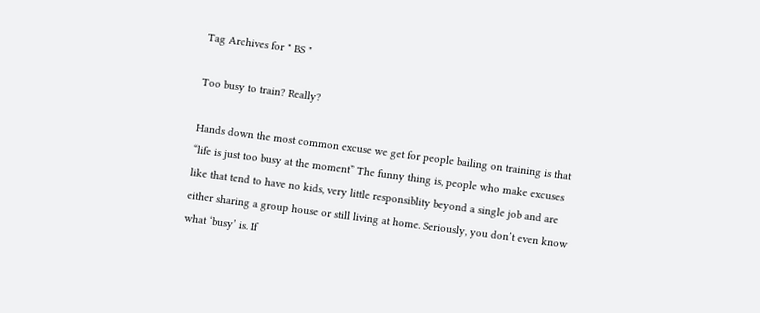Tag Archives for " BS "

Too busy to train? Really?

Hands down the most common excuse we get for people bailing on training is that “life is just too busy at the moment” The funny thing is, people who make excuses like that tend to have no kids, very little responsiblity beyond a single job and are either sharing a group house or still living at home. Seriously, you don’t even know what ‘busy’ is. If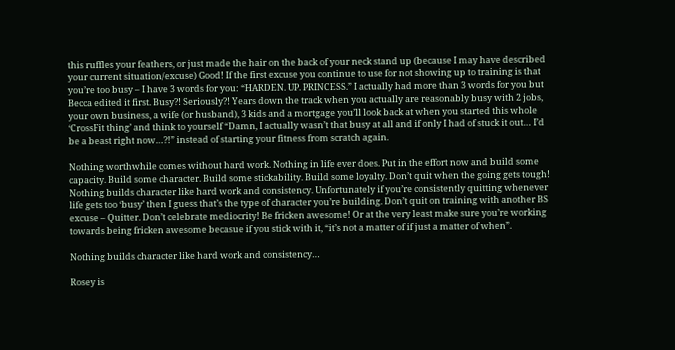this ruffles your feathers, or just made the hair on the back of your neck stand up (because I may have described your current situation/excuse) Good! If the first excuse you continue to use for not showing up to training is that you’re too busy – I have 3 words for you: “HARDEN. UP. PRINCESS.” I actually had more than 3 words for you but Becca edited it first. Busy?! Seriously?! Years down the track when you actually are reasonably busy with 2 jobs, your own business, a wife (or husband), 3 kids and a mortgage you’ll look back at when you started this whole ‘CrossFit thing’ and think to yourself “Damn, I actually wasn’t that busy at all and if only I had of stuck it out… I’d be a beast right now…?!” instead of starting your fitness from scratch again.

Nothing worthwhile comes without hard work. Nothing in life ever does. Put in the effort now and build some capacity. Build some character. Build some stickability. Build some loyalty. Don’t quit when the going gets tough! Nothing builds character like hard work and consistency. Unfortunately if you’re consistently quitting whenever life gets too ‘busy’ then I guess that’s the type of character you’re building. Don’t quit on training with another BS excuse – Quitter. Don’t celebrate mediocrity! Be fricken awesome! Or at the very least make sure you’re working towards being fricken awesome becasue if you stick with it, “it’s not a matter of if just a matter of when”.

Nothing builds character like hard work and consistency…

Rosey is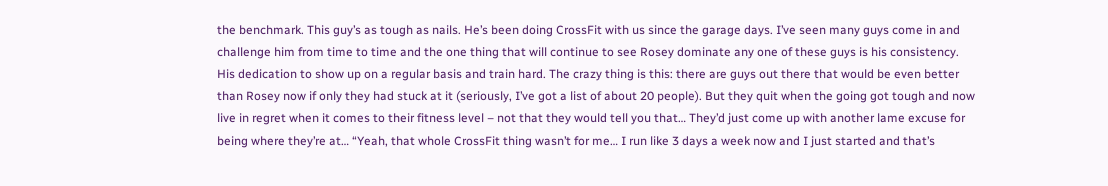the benchmark. This guy’s as tough as nails. He’s been doing CrossFit with us since the garage days. I’ve seen many guys come in and challenge him from time to time and the one thing that will continue to see Rosey dominate any one of these guys is his consistency. His dedication to show up on a regular basis and train hard. The crazy thing is this: there are guys out there that would be even better than Rosey now if only they had stuck at it (seriously, I’ve got a list of about 20 people). But they quit when the going got tough and now live in regret when it comes to their fitness level – not that they would tell you that… They’d just come up with another lame excuse for being where they’re at… “Yeah, that whole CrossFit thing wasn’t for me… I run like 3 days a week now and I just started and that’s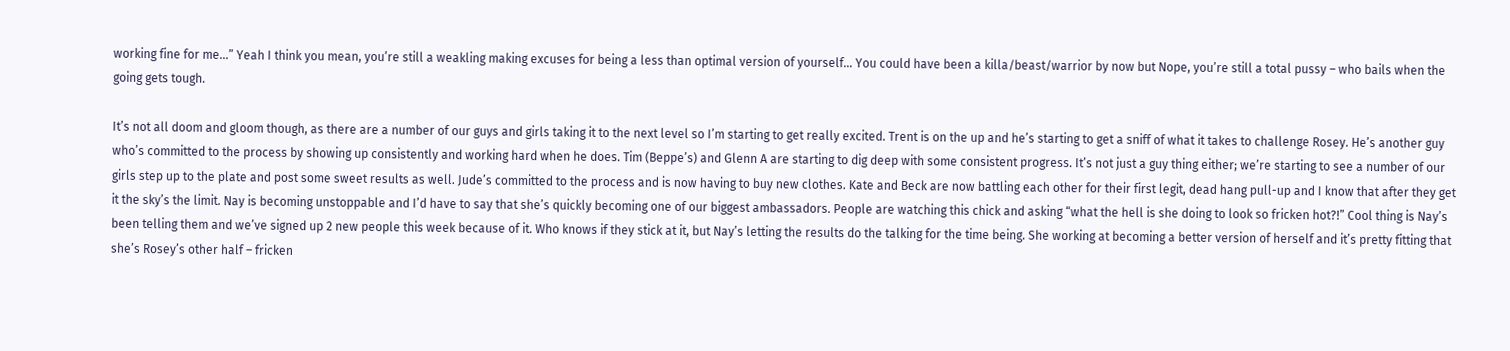working fine for me…” Yeah I think you mean, you’re still a weakling making excuses for being a less than optimal version of yourself… You could have been a killa/beast/warrior by now but Nope, you’re still a total pussy – who bails when the going gets tough.

It’s not all doom and gloom though, as there are a number of our guys and girls taking it to the next level so I’m starting to get really excited. Trent is on the up and he’s starting to get a sniff of what it takes to challenge Rosey. He’s another guy who’s committed to the process by showing up consistently and working hard when he does. Tim (Beppe’s) and Glenn A are starting to dig deep with some consistent progress. It’s not just a guy thing either; we’re starting to see a number of our girls step up to the plate and post some sweet results as well. Jude’s committed to the process and is now having to buy new clothes. Kate and Beck are now battling each other for their first legit, dead hang pull-up and I know that after they get it the sky’s the limit. Nay is becoming unstoppable and I’d have to say that she’s quickly becoming one of our biggest ambassadors. People are watching this chick and asking “what the hell is she doing to look so fricken hot?!” Cool thing is Nay’s been telling them and we’ve signed up 2 new people this week because of it. Who knows if they stick at it, but Nay’s letting the results do the talking for the time being. She working at becoming a better version of herself and it’s pretty fitting that she’s Rosey’s other half – fricken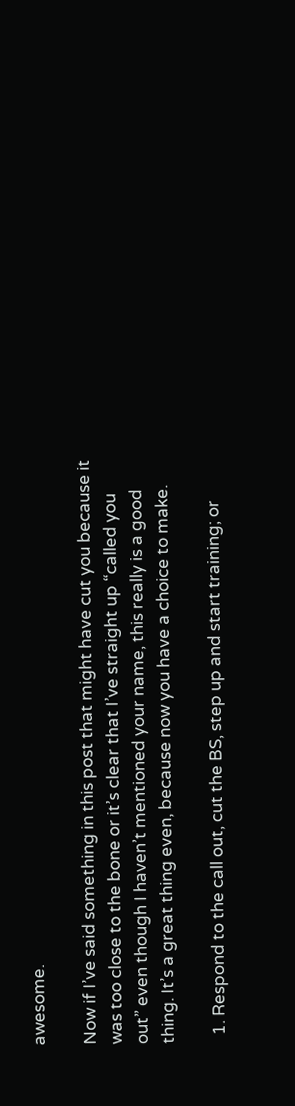awesome.

Now if I’ve said something in this post that might have cut you because it was too close to the bone or it’s clear that I’ve straight up “called you out” even though I haven’t mentioned your name, this really is a good thing. It’s a great thing even, because now you have a choice to make.

  1. Respond to the call out, cut the BS, step up and start training; or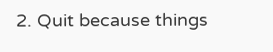2. Quit because things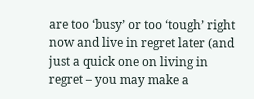are too ‘busy’ or too ‘tough’ right now and live in regret later (and just a quick one on living in regret – you may make a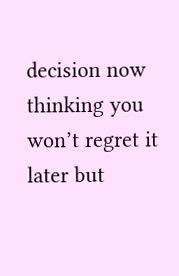decision now thinking you won’t regret it later but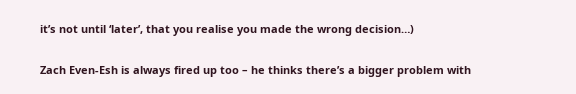it’s not until ‘later’, that you realise you made the wrong decision…)

Zach Even-Esh is always fired up too – he thinks there’s a bigger problem with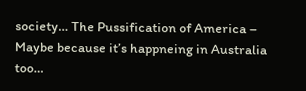society… The Pussification of America – Maybe because it’s happneing in Australia too…